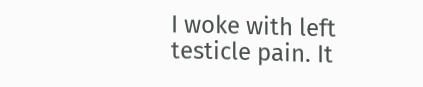I woke with left testicle pain. It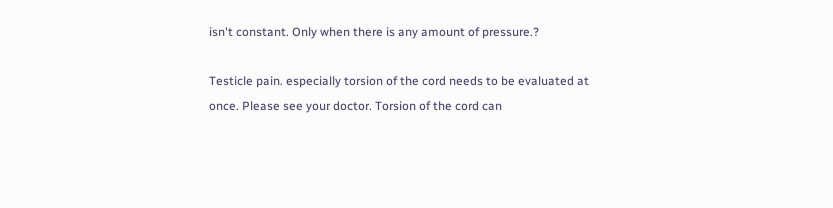isn't constant. Only when there is any amount of pressure.?

Testicle pain. especially torsion of the cord needs to be evaluated at once. Please see your doctor. Torsion of the cord can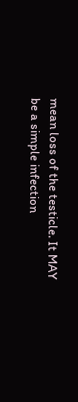mean loss of the testicle. It MAY be a simple infection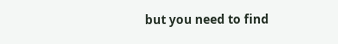but you need to find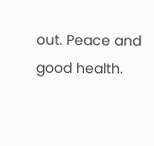out. Peace and good health.